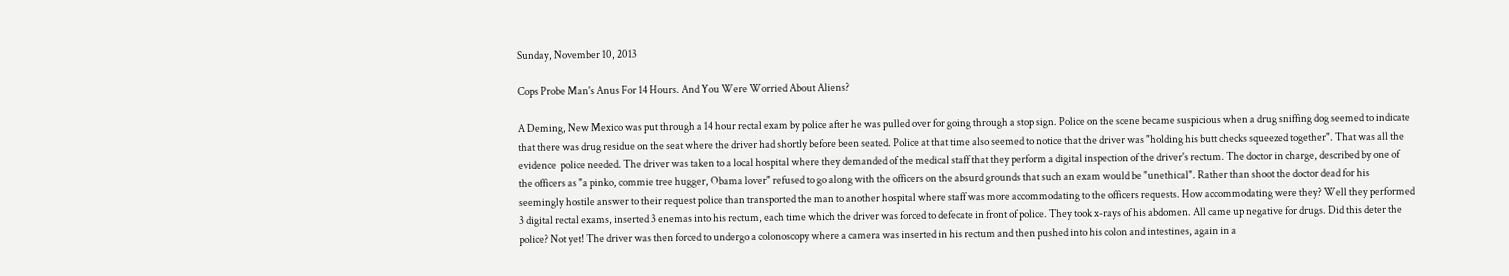Sunday, November 10, 2013

Cops Probe Man's Anus For 14 Hours. And You Were Worried About Aliens?

A Deming, New Mexico was put through a 14 hour rectal exam by police after he was pulled over for going through a stop sign. Police on the scene became suspicious when a drug sniffing dog seemed to indicate that there was drug residue on the seat where the driver had shortly before been seated. Police at that time also seemed to notice that the driver was "holding his butt checks squeezed together". That was all the evidence  police needed. The driver was taken to a local hospital where they demanded of the medical staff that they perform a digital inspection of the driver's rectum. The doctor in charge, described by one of the officers as "a pinko, commie tree hugger, Obama lover" refused to go along with the officers on the absurd grounds that such an exam would be "unethical". Rather than shoot the doctor dead for his seemingly hostile answer to their request police than transported the man to another hospital where staff was more accommodating to the officers requests. How accommodating were they? Well they performed 3 digital rectal exams, inserted 3 enemas into his rectum, each time which the driver was forced to defecate in front of police. They took x-rays of his abdomen. All came up negative for drugs. Did this deter the police? Not yet! The driver was then forced to undergo a colonoscopy where a camera was inserted in his rectum and then pushed into his colon and intestines, again in a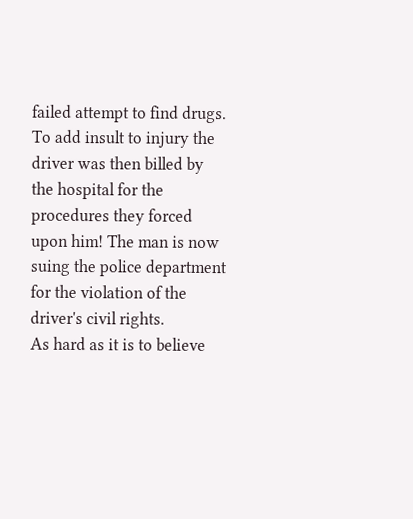failed attempt to find drugs. To add insult to injury the driver was then billed by the hospital for the procedures they forced upon him! The man is now suing the police department for the violation of the driver's civil rights.
As hard as it is to believe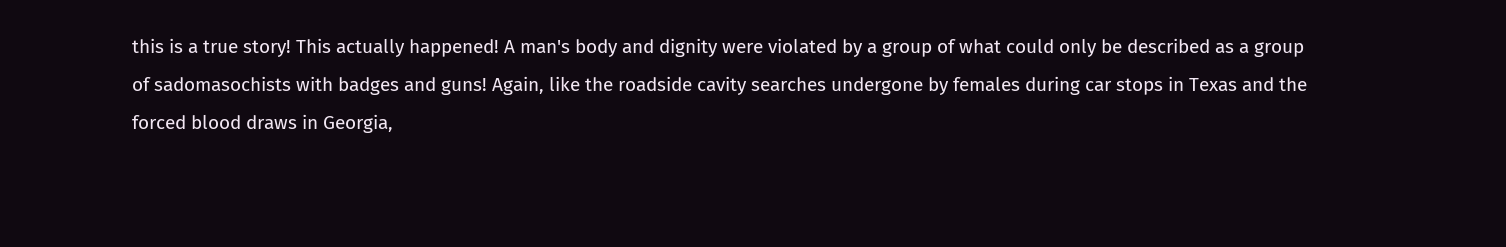this is a true story! This actually happened! A man's body and dignity were violated by a group of what could only be described as a group of sadomasochists with badges and guns! Again, like the roadside cavity searches undergone by females during car stops in Texas and the forced blood draws in Georgia,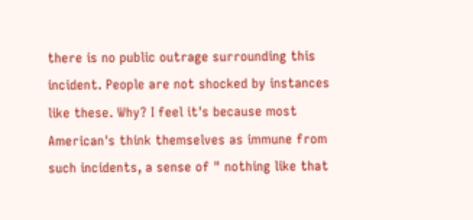there is no public outrage surrounding this incident. People are not shocked by instances like these. Why? I feel it's because most American's think themselves as immune from such incidents, a sense of " nothing like that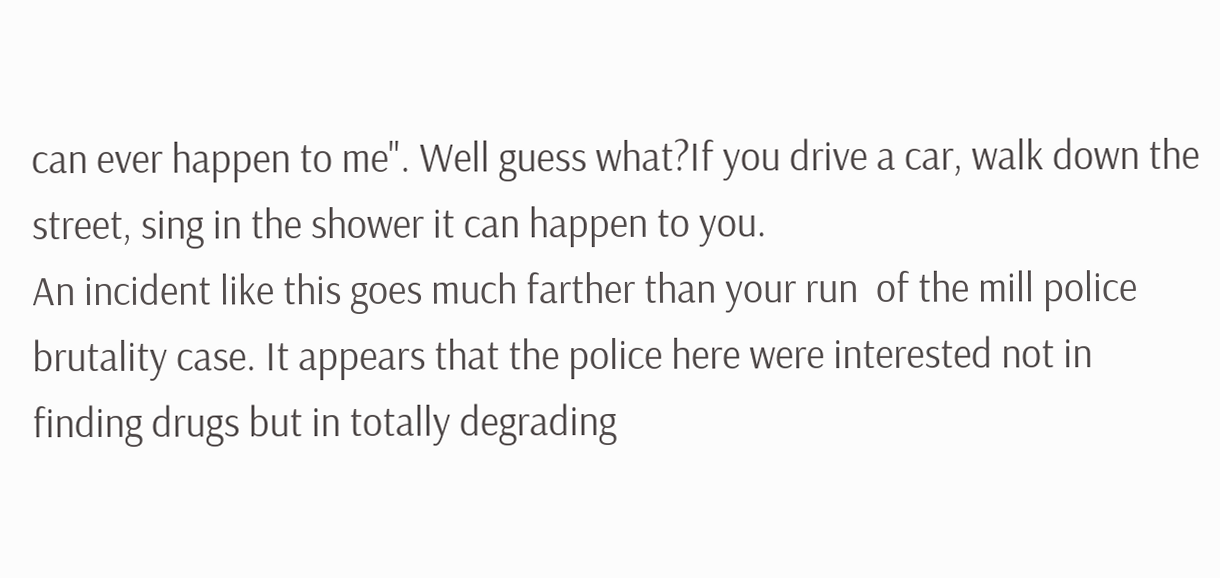can ever happen to me". Well guess what?If you drive a car, walk down the street, sing in the shower it can happen to you.
An incident like this goes much farther than your run  of the mill police brutality case. It appears that the police here were interested not in finding drugs but in totally degrading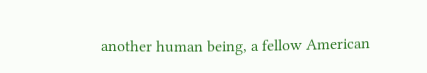another human being, a fellow American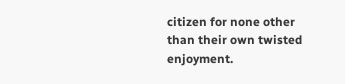citizen for none other than their own twisted enjoyment.